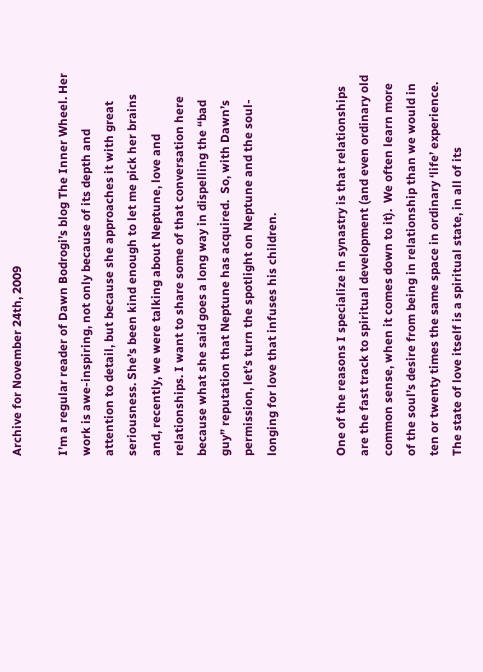Archive for November 24th, 2009

I’m a regular reader of Dawn Bodrogi’s blog The Inner Wheel. Her work is awe-inspiring, not only because of its depth and attention to detail, but because she approaches it with great seriousness. She’s been kind enough to let me pick her brains and, recently, we were talking about Neptune, love and relationships. I want to share some of that conversation here because what she said goes a long way in dispelling the “bad guy” reputation that Neptune has acquired.  So, with Dawn’s permission, let’s turn the spotlight on Neptune and the soul-longing for love that infuses his children.


One of the reasons I specialize in synastry is that relationships are the fast track to spiritual development (and even ordinary old common sense, when it comes down to it).  We often learn more of the soul’s desire from being in relationship than we would in ten or twenty times the same space in ordinary ‘life’ experience. The state of love itself is a spiritual state, in all of its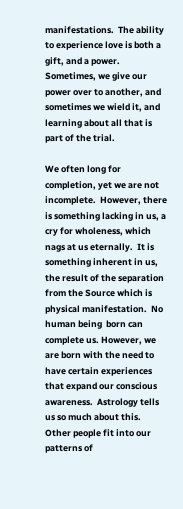manifestations.  The ability to experience love is both a gift, and a power.  Sometimes, we give our power over to another, and sometimes we wield it, and learning about all that is part of the trial.

We often long for completion, yet we are not incomplete.  However, there is something lacking in us, a cry for wholeness, which nags at us eternally.  It is something inherent in us, the result of the separation from the Source which is physical manifestation.  No human being  born can complete us. However, we are born with the need to have certain experiences that expand our conscious awareness.  Astrology tells us so much about this.  Other people fit into our patterns of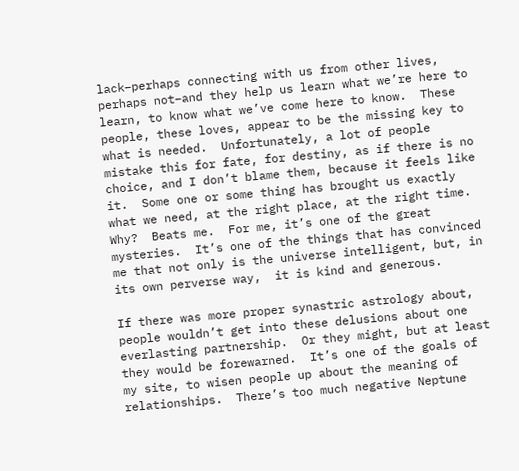lack–perhaps connecting with us from other lives, perhaps not–and they help us learn what we’re here to learn, to know what we’ve come here to know.  These people, these loves, appear to be the missing key to what is needed.  Unfortunately, a lot of people mistake this for fate, for destiny, as if there is no choice, and I don’t blame them, because it feels like it.  Some one or some thing has brought us exactly what we need, at the right place, at the right time.  Why?  Beats me.  For me, it’s one of the great mysteries.  It’s one of the things that has convinced me that not only is the universe intelligent, but, in its own perverse way,  it is kind and generous.

If there was more proper synastric astrology about, people wouldn’t get into these delusions about one everlasting partnership.  Or they might, but at least they would be forewarned.  It’s one of the goals of my site, to wisen people up about the meaning of relationships.  There’s too much negative Neptune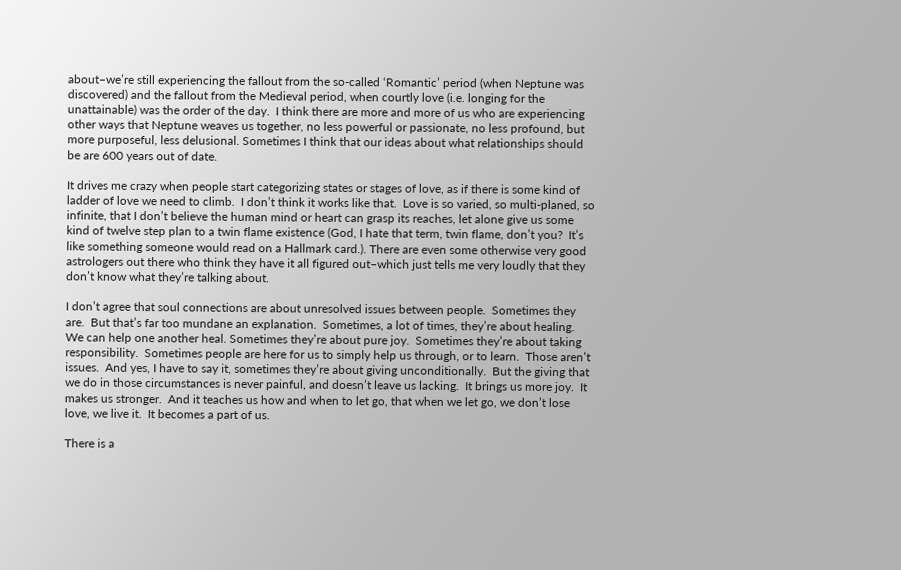about–we’re still experiencing the fallout from the so-called ‘Romantic’ period (when Neptune was discovered) and the fallout from the Medieval period, when courtly love (i.e. longing for the unattainable) was the order of the day.  I think there are more and more of us who are experiencing other ways that Neptune weaves us together, no less powerful or passionate, no less profound, but more purposeful, less delusional. Sometimes I think that our ideas about what relationships should be are 600 years out of date.

It drives me crazy when people start categorizing states or stages of love, as if there is some kind of ladder of love we need to climb.  I don’t think it works like that.  Love is so varied, so multi-planed, so infinite, that I don’t believe the human mind or heart can grasp its reaches, let alone give us some kind of twelve step plan to a twin flame existence (God, I hate that term, twin flame, don’t you?  It’s like something someone would read on a Hallmark card.). There are even some otherwise very good astrologers out there who think they have it all figured out–which just tells me very loudly that they don’t know what they’re talking about.

I don’t agree that soul connections are about unresolved issues between people.  Sometimes they are.  But that’s far too mundane an explanation.  Sometimes, a lot of times, they’re about healing.  We can help one another heal. Sometimes they’re about pure joy.  Sometimes they’re about taking responsibility.  Sometimes people are here for us to simply help us through, or to learn.  Those aren’t issues.  And yes, I have to say it, sometimes they’re about giving unconditionally.  But the giving that we do in those circumstances is never painful, and doesn’t leave us lacking.  It brings us more joy.  It makes us stronger.  And it teaches us how and when to let go, that when we let go, we don’t lose love, we live it.  It becomes a part of us.

There is a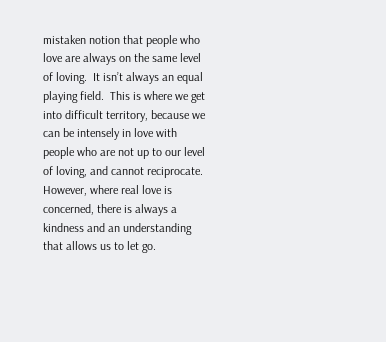mistaken notion that people who love are always on the same level of loving.  It isn’t always an equal playing field.  This is where we get into difficult territory, because we can be intensely in love with people who are not up to our level of loving, and cannot reciprocate.  However, where real love is concerned, there is always a kindness and an understanding that allows us to let go.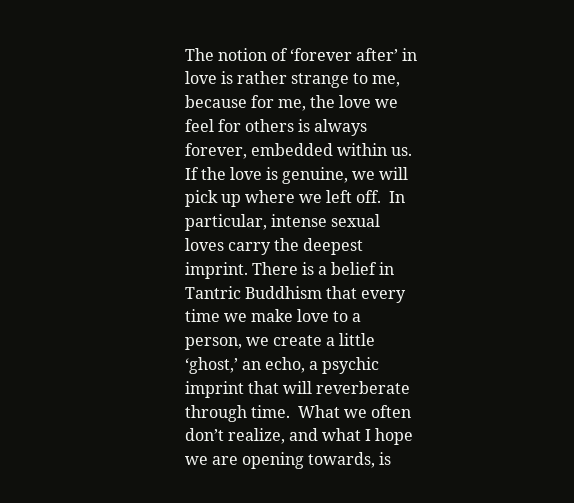The notion of ‘forever after’ in love is rather strange to me, because for me, the love we feel for others is always forever, embedded within us.  If the love is genuine, we will pick up where we left off.  In particular, intense sexual loves carry the deepest imprint. There is a belief in Tantric Buddhism that every time we make love to a person, we create a little ‘ghost,’ an echo, a psychic imprint that will reverberate through time.  What we often don’t realize, and what I hope we are opening towards, is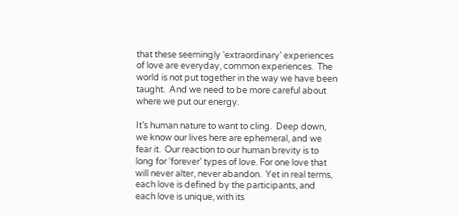that these seemingly ‘extraordinary’ experiences of love are everyday, common experiences.  The world is not put together in the way we have been taught.  And we need to be more careful about where we put our energy.

It’s human nature to want to cling.  Deep down, we know our lives here are ephemeral, and we fear it.  Our reaction to our human brevity is to long for ‘forever’ types of love. For one love that will never alter, never abandon.  Yet in real terms, each love is defined by the participants, and each love is unique, with its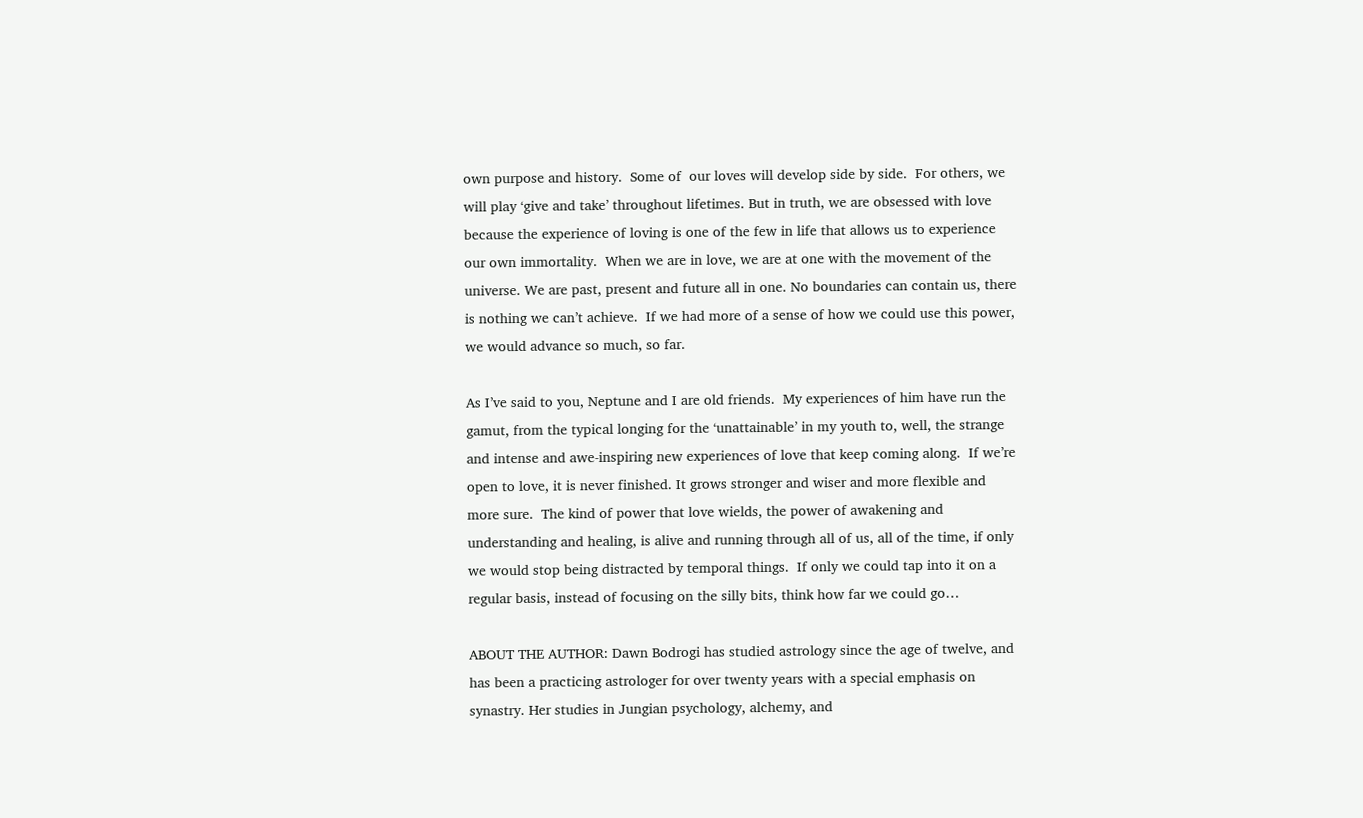own purpose and history.  Some of  our loves will develop side by side.  For others, we will play ‘give and take’ throughout lifetimes. But in truth, we are obsessed with love because the experience of loving is one of the few in life that allows us to experience our own immortality.  When we are in love, we are at one with the movement of the universe. We are past, present and future all in one. No boundaries can contain us, there is nothing we can’t achieve.  If we had more of a sense of how we could use this power, we would advance so much, so far.

As I’ve said to you, Neptune and I are old friends.  My experiences of him have run the gamut, from the typical longing for the ‘unattainable’ in my youth to, well, the strange and intense and awe-inspiring new experiences of love that keep coming along.  If we’re open to love, it is never finished. It grows stronger and wiser and more flexible and more sure.  The kind of power that love wields, the power of awakening and understanding and healing, is alive and running through all of us, all of the time, if only we would stop being distracted by temporal things.  If only we could tap into it on a regular basis, instead of focusing on the silly bits, think how far we could go…

ABOUT THE AUTHOR: Dawn Bodrogi has studied astrology since the age of twelve, and has been a practicing astrologer for over twenty years with a special emphasis on synastry. Her studies in Jungian psychology, alchemy, and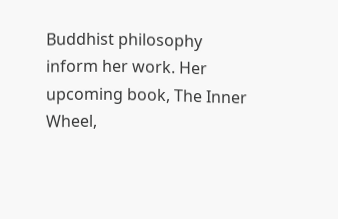Buddhist philosophy inform her work. Her upcoming book, The Inner Wheel,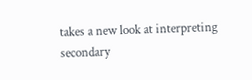takes a new look at interpreting secondary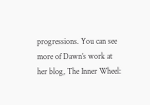progressions. You can see more of Dawn’s work at her blog, The Inner Wheel: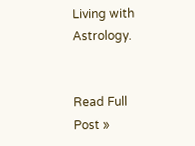Living with Astrology.


Read Full Post »